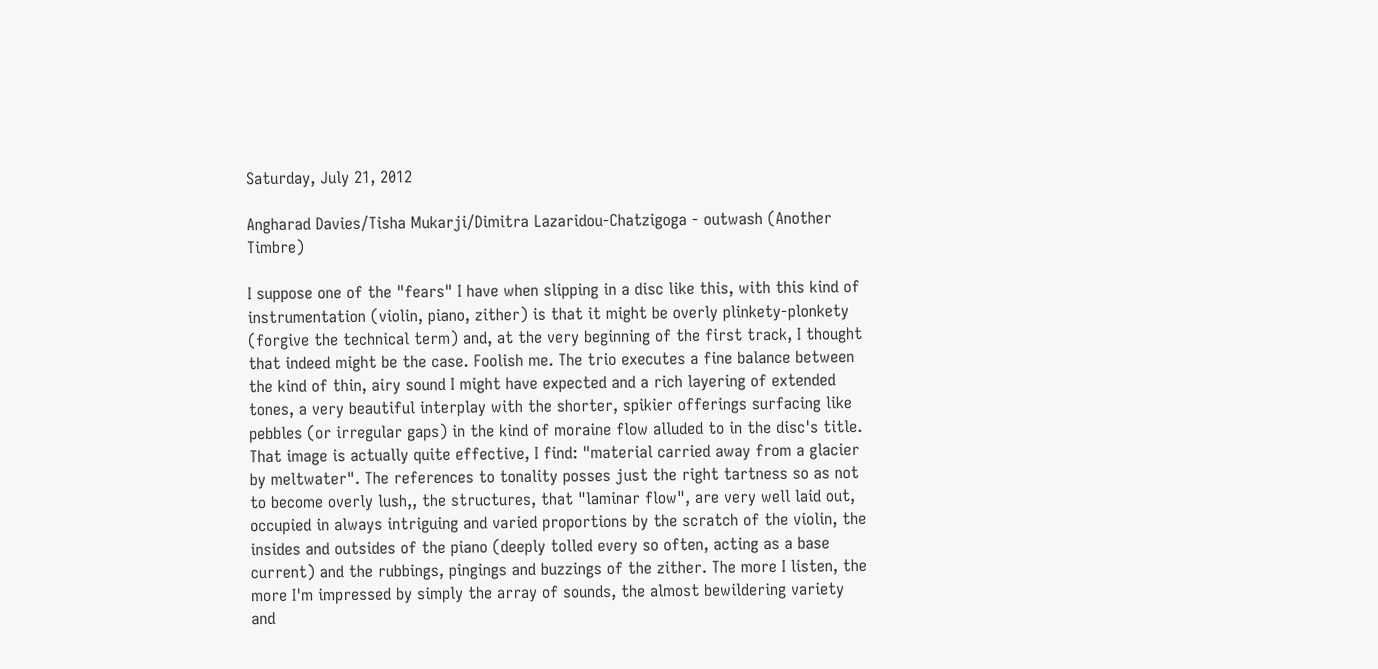Saturday, July 21, 2012

Angharad Davies/Tisha Mukarji/Dimitra Lazaridou-Chatzigoga - outwash (Another Timbre)

I suppose one of the "fears" I have when slipping in a disc like this, with this kind of instrumentation (violin, piano, zither) is that it might be overly plinkety-plonkety (forgive the technical term) and, at the very beginning of the first track, I thought that indeed might be the case. Foolish me. The trio executes a fine balance between the kind of thin, airy sound I might have expected and a rich layering of extended tones, a very beautiful interplay with the shorter, spikier offerings surfacing like pebbles (or irregular gaps) in the kind of moraine flow alluded to in the disc's title. That image is actually quite effective, I find: "material carried away from a glacier by meltwater". The references to tonality posses just the right tartness so as not to become overly lush,, the structures, that "laminar flow", are very well laid out, occupied in always intriguing and varied proportions by the scratch of the violin, the insides and outsides of the piano (deeply tolled every so often, acting as a base current) and the rubbings, pingings and buzzings of the zither. The more I listen, the more I'm impressed by simply the array of sounds, the almost bewildering variety and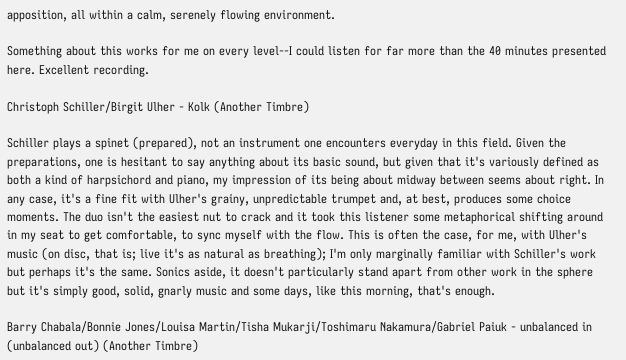apposition, all within a calm, serenely flowing environment.

Something about this works for me on every level--I could listen for far more than the 40 minutes presented here. Excellent recording.

Christoph Schiller/Birgit Ulher - Kolk (Another Timbre)

Schiller plays a spinet (prepared), not an instrument one encounters everyday in this field. Given the preparations, one is hesitant to say anything about its basic sound, but given that it's variously defined as both a kind of harpsichord and piano, my impression of its being about midway between seems about right. In any case, it's a fine fit with Ulher's grainy, unpredictable trumpet and, at best, produces some choice moments. The duo isn't the easiest nut to crack and it took this listener some metaphorical shifting around in my seat to get comfortable, to sync myself with the flow. This is often the case, for me, with Ulher's music (on disc, that is; live it's as natural as breathing); I'm only marginally familiar with Schiller's work but perhaps it's the same. Sonics aside, it doesn't particularly stand apart from other work in the sphere but it's simply good, solid, gnarly music and some days, like this morning, that's enough.

Barry Chabala/Bonnie Jones/Louisa Martin/Tisha Mukarji/Toshimaru Nakamura/Gabriel Paiuk - unbalanced in (unbalanced out) (Another Timbre)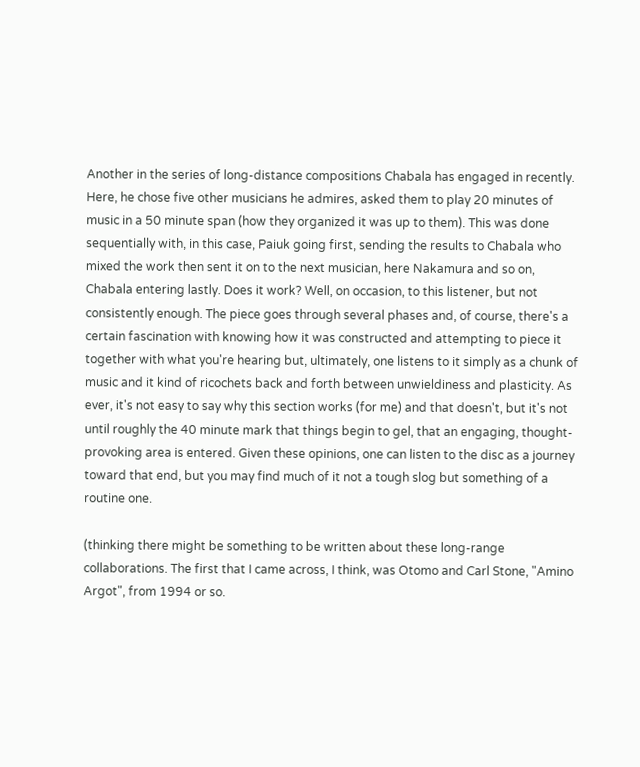Another in the series of long-distance compositions Chabala has engaged in recently. Here, he chose five other musicians he admires, asked them to play 20 minutes of music in a 50 minute span (how they organized it was up to them). This was done sequentially with, in this case, Paiuk going first, sending the results to Chabala who mixed the work then sent it on to the next musician, here Nakamura and so on, Chabala entering lastly. Does it work? Well, on occasion, to this listener, but not consistently enough. The piece goes through several phases and, of course, there's a certain fascination with knowing how it was constructed and attempting to piece it together with what you're hearing but, ultimately, one listens to it simply as a chunk of music and it kind of ricochets back and forth between unwieldiness and plasticity. As ever, it's not easy to say why this section works (for me) and that doesn't, but it's not until roughly the 40 minute mark that things begin to gel, that an engaging, thought-provoking area is entered. Given these opinions, one can listen to the disc as a journey toward that end, but you may find much of it not a tough slog but something of a routine one.

(thinking there might be something to be written about these long-range collaborations. The first that I came across, I think, was Otomo and Carl Stone, "Amino Argot", from 1994 or so.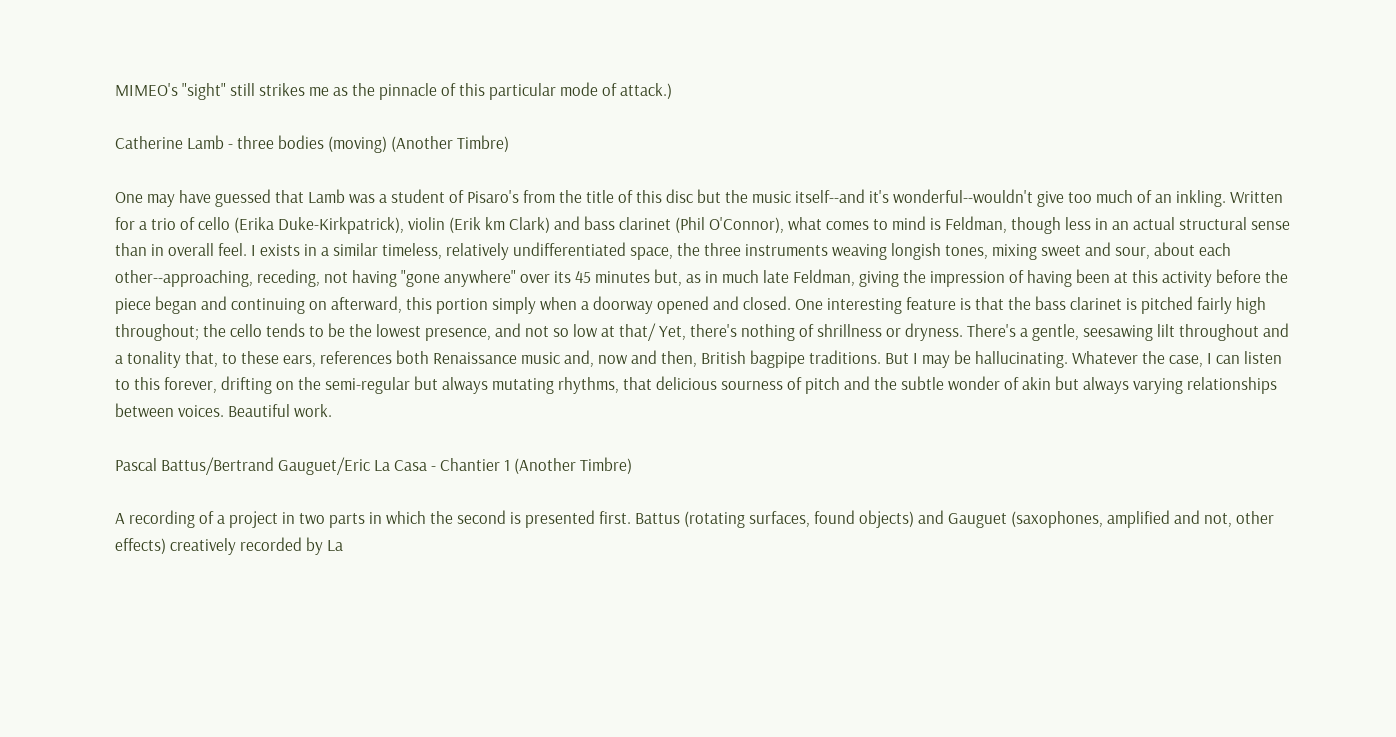MIMEO's "sight" still strikes me as the pinnacle of this particular mode of attack.)

Catherine Lamb - three bodies (moving) (Another Timbre)

One may have guessed that Lamb was a student of Pisaro's from the title of this disc but the music itself--and it's wonderful--wouldn't give too much of an inkling. Written for a trio of cello (Erika Duke-Kirkpatrick), violin (Erik km Clark) and bass clarinet (Phil O'Connor), what comes to mind is Feldman, though less in an actual structural sense than in overall feel. I exists in a similar timeless, relatively undifferentiated space, the three instruments weaving longish tones, mixing sweet and sour, about each other--approaching, receding, not having "gone anywhere" over its 45 minutes but, as in much late Feldman, giving the impression of having been at this activity before the piece began and continuing on afterward, this portion simply when a doorway opened and closed. One interesting feature is that the bass clarinet is pitched fairly high throughout; the cello tends to be the lowest presence, and not so low at that/ Yet, there's nothing of shrillness or dryness. There's a gentle, seesawing lilt throughout and a tonality that, to these ears, references both Renaissance music and, now and then, British bagpipe traditions. But I may be hallucinating. Whatever the case, I can listen to this forever, drifting on the semi-regular but always mutating rhythms, that delicious sourness of pitch and the subtle wonder of akin but always varying relationships between voices. Beautiful work.

Pascal Battus/Bertrand Gauguet/Eric La Casa - Chantier 1 (Another Timbre)

A recording of a project in two parts in which the second is presented first. Battus (rotating surfaces, found objects) and Gauguet (saxophones, amplified and not, other effects) creatively recorded by La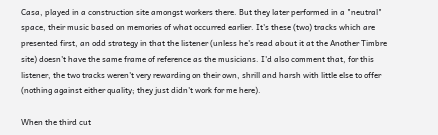Casa, played in a construction site amongst workers there. But they later performed in a "neutral" space, their music based on memories of what occurred earlier. It's these (two) tracks which are presented first, an odd strategy in that the listener (unless he's read about it at the Another Timbre site) doesn't have the same frame of reference as the musicians. I'd also comment that, for this listener, the two tracks weren't very rewarding on their own, shrill and harsh with little else to offer (nothing against either quality; they just didn't work for me here).

When the third cut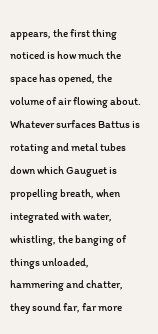appears, the first thing noticed is how much the space has opened, the volume of air flowing about. Whatever surfaces Battus is rotating and metal tubes down which Gauguet is propelling breath, when integrated with water, whistling, the banging of things unloaded, hammering and chatter, they sound far, far more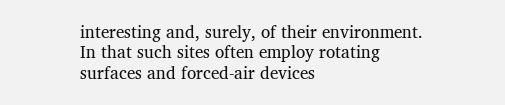interesting and, surely, of their environment. In that such sites often employ rotating surfaces and forced-air devices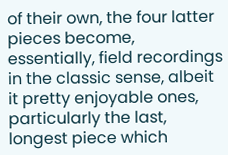of their own, the four latter pieces become, essentially, field recordings in the classic sense, albeit it pretty enjoyable ones, particularly the last, longest piece which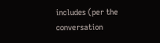includes (per the conversation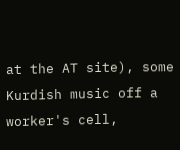at the AT site), some Kurdish music off a worker's cell,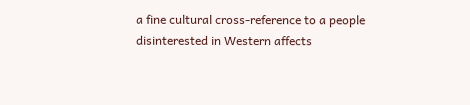a fine cultural cross-reference to a people disinterested in Western affects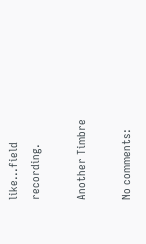like...field recording.

Another Timbre

No comments: